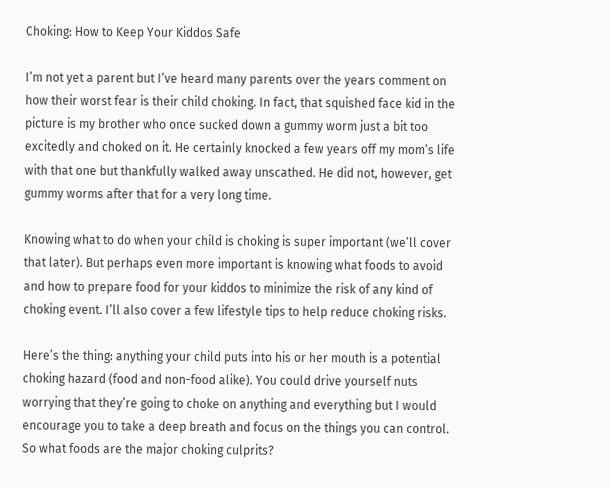Choking: How to Keep Your Kiddos Safe

I’m not yet a parent but I’ve heard many parents over the years comment on how their worst fear is their child choking. In fact, that squished face kid in the picture is my brother who once sucked down a gummy worm just a bit too excitedly and choked on it. He certainly knocked a few years off my mom’s life with that one but thankfully walked away unscathed. He did not, however, get gummy worms after that for a very long time.

Knowing what to do when your child is choking is super important (we’ll cover that later). But perhaps even more important is knowing what foods to avoid and how to prepare food for your kiddos to minimize the risk of any kind of choking event. I’ll also cover a few lifestyle tips to help reduce choking risks.

Here’s the thing: anything your child puts into his or her mouth is a potential choking hazard (food and non-food alike). You could drive yourself nuts worrying that they’re going to choke on anything and everything but I would encourage you to take a deep breath and focus on the things you can control. So what foods are the major choking culprits?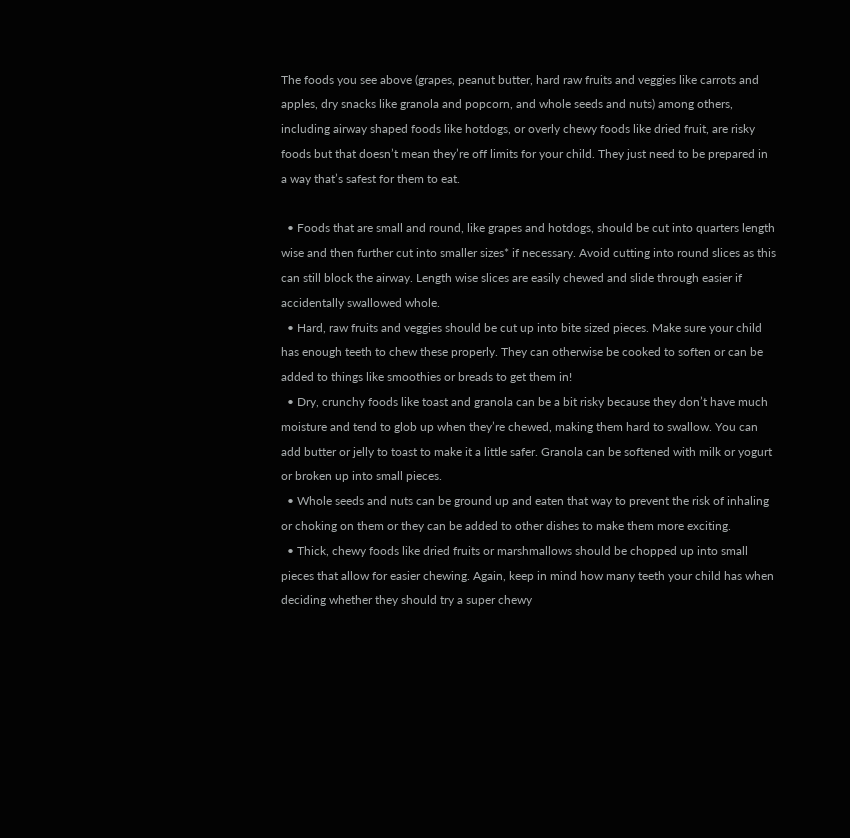The foods you see above (grapes, peanut butter, hard raw fruits and veggies like carrots and apples, dry snacks like granola and popcorn, and whole seeds and nuts) among others, including airway shaped foods like hotdogs, or overly chewy foods like dried fruit, are risky foods but that doesn’t mean they’re off limits for your child. They just need to be prepared in a way that’s safest for them to eat.

  • Foods that are small and round, like grapes and hotdogs, should be cut into quarters length wise and then further cut into smaller sizes* if necessary. Avoid cutting into round slices as this can still block the airway. Length wise slices are easily chewed and slide through easier if accidentally swallowed whole.
  • Hard, raw fruits and veggies should be cut up into bite sized pieces. Make sure your child has enough teeth to chew these properly. They can otherwise be cooked to soften or can be added to things like smoothies or breads to get them in!
  • Dry, crunchy foods like toast and granola can be a bit risky because they don’t have much moisture and tend to glob up when they’re chewed, making them hard to swallow. You can add butter or jelly to toast to make it a little safer. Granola can be softened with milk or yogurt or broken up into small pieces.
  • Whole seeds and nuts can be ground up and eaten that way to prevent the risk of inhaling or choking on them or they can be added to other dishes to make them more exciting.
  • Thick, chewy foods like dried fruits or marshmallows should be chopped up into small pieces that allow for easier chewing. Again, keep in mind how many teeth your child has when deciding whether they should try a super chewy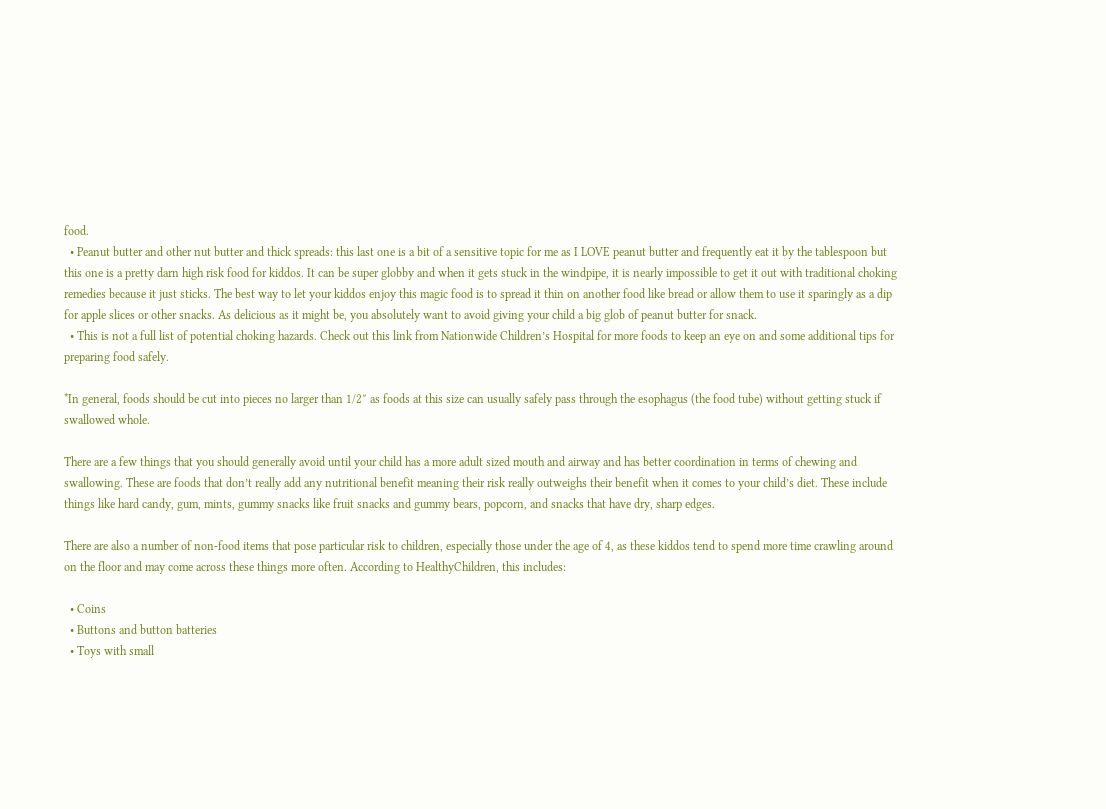food.
  • Peanut butter and other nut butter and thick spreads: this last one is a bit of a sensitive topic for me as I LOVE peanut butter and frequently eat it by the tablespoon but this one is a pretty darn high risk food for kiddos. It can be super globby and when it gets stuck in the windpipe, it is nearly impossible to get it out with traditional choking remedies because it just sticks. The best way to let your kiddos enjoy this magic food is to spread it thin on another food like bread or allow them to use it sparingly as a dip for apple slices or other snacks. As delicious as it might be, you absolutely want to avoid giving your child a big glob of peanut butter for snack.
  • This is not a full list of potential choking hazards. Check out this link from Nationwide Children’s Hospital for more foods to keep an eye on and some additional tips for preparing food safely.

*In general, foods should be cut into pieces no larger than 1/2″ as foods at this size can usually safely pass through the esophagus (the food tube) without getting stuck if swallowed whole.

There are a few things that you should generally avoid until your child has a more adult sized mouth and airway and has better coordination in terms of chewing and swallowing. These are foods that don’t really add any nutritional benefit meaning their risk really outweighs their benefit when it comes to your child’s diet. These include things like hard candy, gum, mints, gummy snacks like fruit snacks and gummy bears, popcorn, and snacks that have dry, sharp edges.

There are also a number of non-food items that pose particular risk to children, especially those under the age of 4, as these kiddos tend to spend more time crawling around on the floor and may come across these things more often. According to HealthyChildren, this includes:

  • Coins
  • Buttons and button batteries
  • Toys with small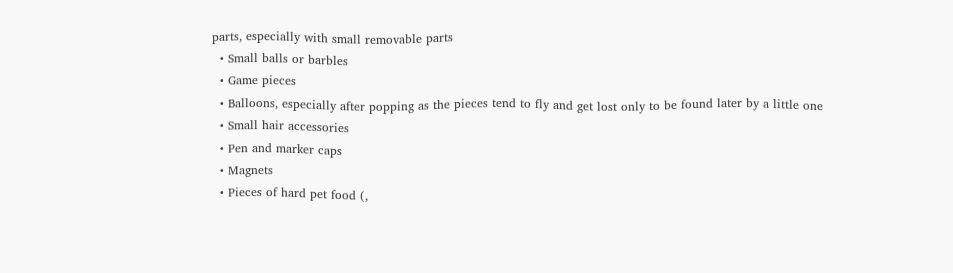parts, especially with small removable parts
  • Small balls or barbles
  • Game pieces
  • Balloons, especially after popping as the pieces tend to fly and get lost only to be found later by a little one
  • Small hair accessories
  • Pen and marker caps
  • Magnets
  • Pieces of hard pet food (,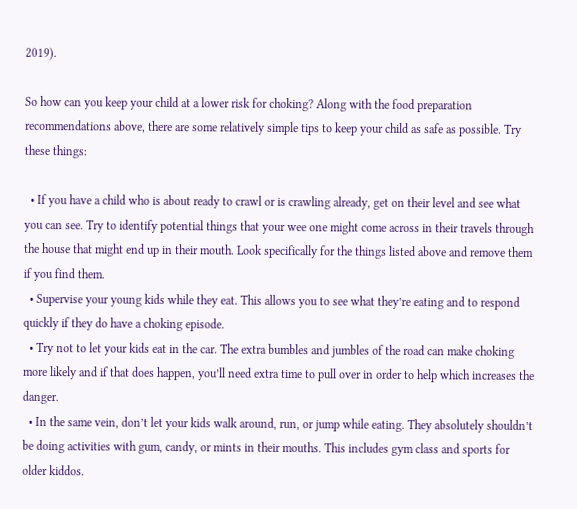2019).

So how can you keep your child at a lower risk for choking? Along with the food preparation recommendations above, there are some relatively simple tips to keep your child as safe as possible. Try these things:

  • If you have a child who is about ready to crawl or is crawling already, get on their level and see what you can see. Try to identify potential things that your wee one might come across in their travels through the house that might end up in their mouth. Look specifically for the things listed above and remove them if you find them.
  • Supervise your young kids while they eat. This allows you to see what they’re eating and to respond quickly if they do have a choking episode.
  • Try not to let your kids eat in the car. The extra bumbles and jumbles of the road can make choking more likely and if that does happen, you’ll need extra time to pull over in order to help which increases the danger.
  • In the same vein, don’t let your kids walk around, run, or jump while eating. They absolutely shouldn’t be doing activities with gum, candy, or mints in their mouths. This includes gym class and sports for older kiddos.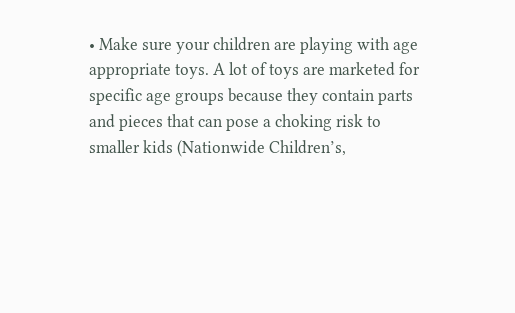• Make sure your children are playing with age appropriate toys. A lot of toys are marketed for specific age groups because they contain parts and pieces that can pose a choking risk to smaller kids (Nationwide Children’s,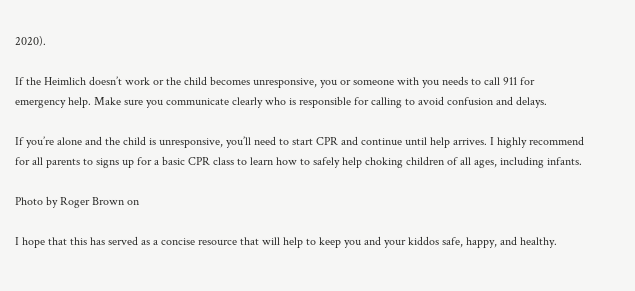2020).

If the Heimlich doesn’t work or the child becomes unresponsive, you or someone with you needs to call 911 for emergency help. Make sure you communicate clearly who is responsible for calling to avoid confusion and delays.

If you’re alone and the child is unresponsive, you’ll need to start CPR and continue until help arrives. I highly recommend for all parents to signs up for a basic CPR class to learn how to safely help choking children of all ages, including infants.

Photo by Roger Brown on

I hope that this has served as a concise resource that will help to keep you and your kiddos safe, happy, and healthy.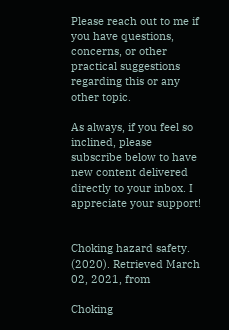Please reach out to me if you have questions, concerns, or other practical suggestions regarding this or any other topic.

As always, if you feel so inclined, please subscribe below to have new content delivered directly to your inbox. I appreciate your support!


Choking hazard safety. (2020). Retrieved March 02, 2021, from

Choking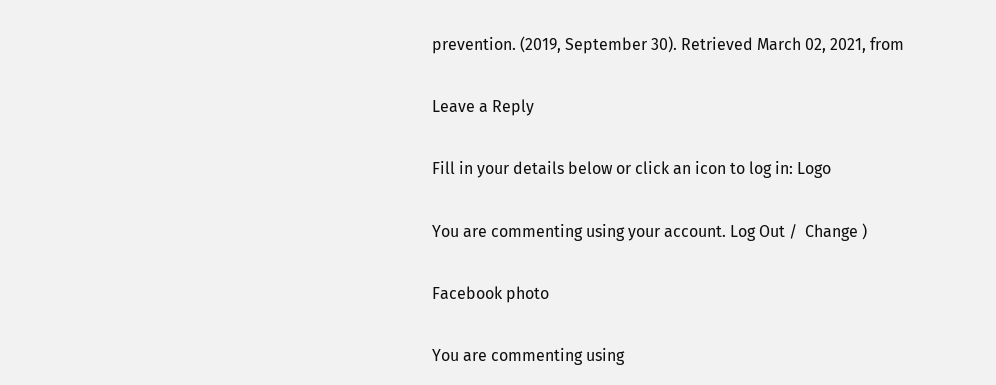prevention. (2019, September 30). Retrieved March 02, 2021, from

Leave a Reply

Fill in your details below or click an icon to log in: Logo

You are commenting using your account. Log Out /  Change )

Facebook photo

You are commenting using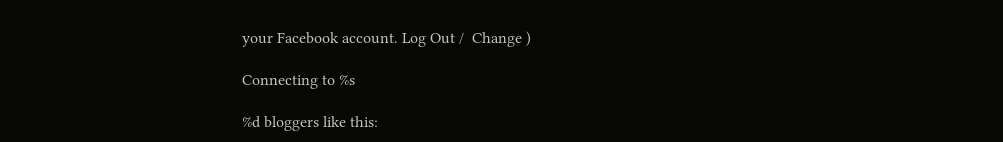your Facebook account. Log Out /  Change )

Connecting to %s

%d bloggers like this: